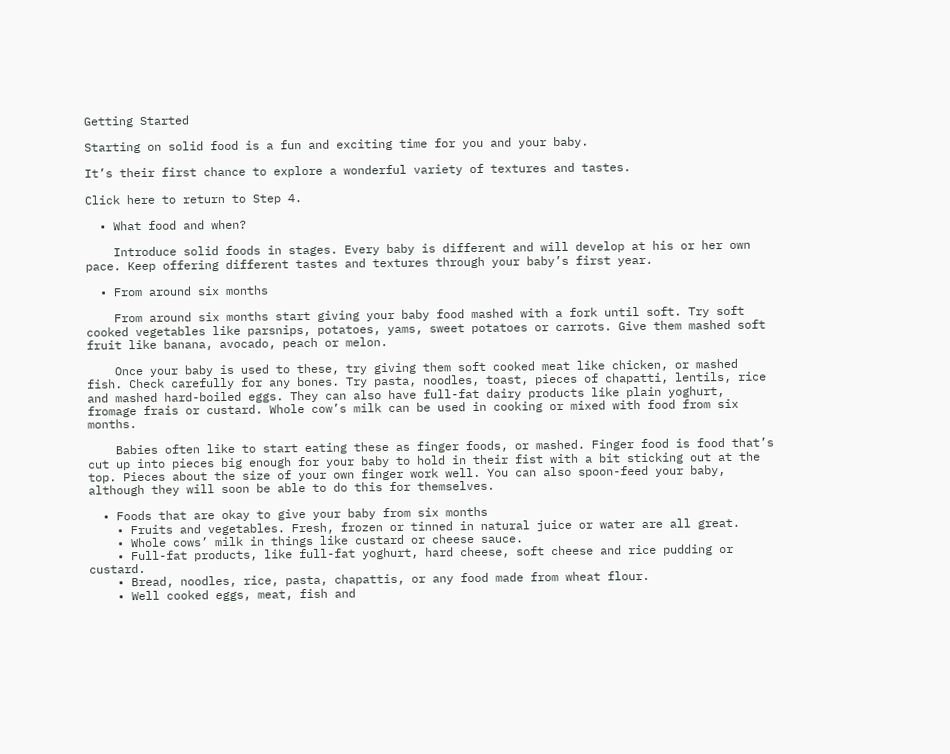Getting Started

Starting on solid food is a fun and exciting time for you and your baby.

It’s their first chance to explore a wonderful variety of textures and tastes.

Click here to return to Step 4.

  • What food and when?

    Introduce solid foods in stages. Every baby is different and will develop at his or her own pace. Keep offering different tastes and textures through your baby’s first year.

  • From around six months

    From around six months start giving your baby food mashed with a fork until soft. Try soft cooked vegetables like parsnips, potatoes, yams, sweet potatoes or carrots. Give them mashed soft fruit like banana, avocado, peach or melon.

    Once your baby is used to these, try giving them soft cooked meat like chicken, or mashed fish. Check carefully for any bones. Try pasta, noodles, toast, pieces of chapatti, lentils, rice and mashed hard-boiled eggs. They can also have full-fat dairy products like plain yoghurt, fromage frais or custard. Whole cow’s milk can be used in cooking or mixed with food from six months.

    Babies often like to start eating these as finger foods, or mashed. Finger food is food that’s cut up into pieces big enough for your baby to hold in their fist with a bit sticking out at the top. Pieces about the size of your own finger work well. You can also spoon-feed your baby, although they will soon be able to do this for themselves.

  • Foods that are okay to give your baby from six months
    • Fruits and vegetables. Fresh, frozen or tinned in natural juice or water are all great.
    • Whole cows’ milk in things like custard or cheese sauce.
    • Full-fat products, like full-fat yoghurt, hard cheese, soft cheese and rice pudding or custard.
    • Bread, noodles, rice, pasta, chapattis, or any food made from wheat flour.
    • Well cooked eggs, meat, fish and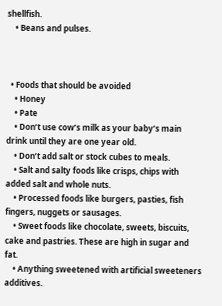shellfish.
    • Beans and pulses.



  • Foods that should be avoided
    • Honey
    • Pate
    • Don’t use cow’s milk as your baby’s main drink until they are one year old.
    • Don’t add salt or stock cubes to meals.
    • Salt and salty foods like crisps, chips with added salt and whole nuts.
    • Processed foods like burgers, pasties, fish fingers, nuggets or sausages.
    • Sweet foods like chocolate, sweets, biscuits, cake and pastries. These are high in sugar and fat.
    • Anything sweetened with artificial sweeteners additives.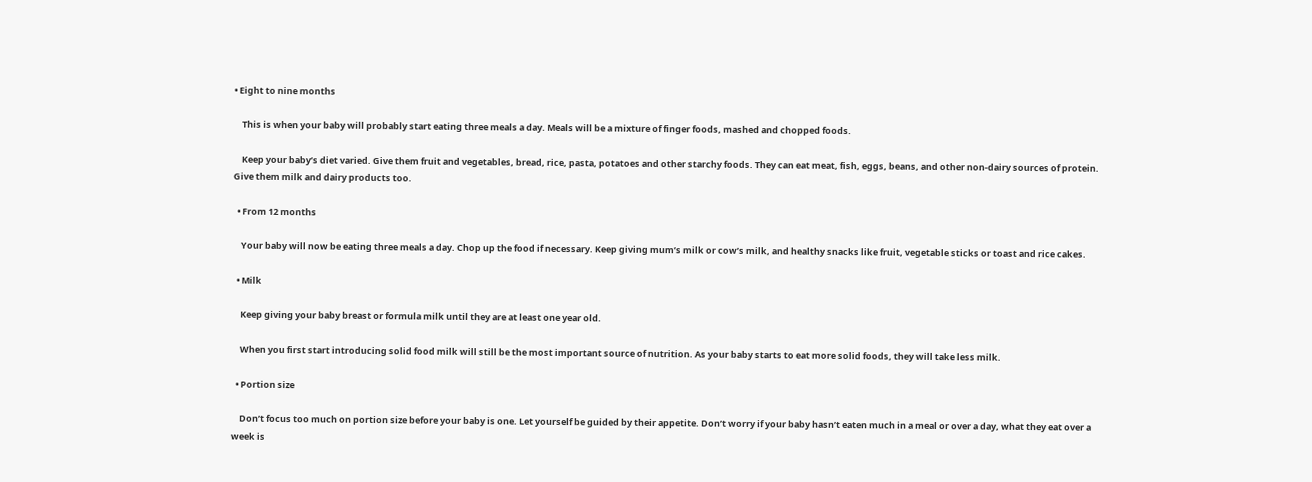• Eight to nine months

    This is when your baby will probably start eating three meals a day. Meals will be a mixture of finger foods, mashed and chopped foods.

    Keep your baby’s diet varied. Give them fruit and vegetables, bread, rice, pasta, potatoes and other starchy foods. They can eat meat, fish, eggs, beans, and other non-dairy sources of protein. Give them milk and dairy products too.

  • From 12 months

    Your baby will now be eating three meals a day. Chop up the food if necessary. Keep giving mum’s milk or cow’s milk, and healthy snacks like fruit, vegetable sticks or toast and rice cakes.

  • Milk

    Keep giving your baby breast or formula milk until they are at least one year old.

    When you first start introducing solid food milk will still be the most important source of nutrition. As your baby starts to eat more solid foods, they will take less milk.

  • Portion size

    Don’t focus too much on portion size before your baby is one. Let yourself be guided by their appetite. Don’t worry if your baby hasn’t eaten much in a meal or over a day, what they eat over a week is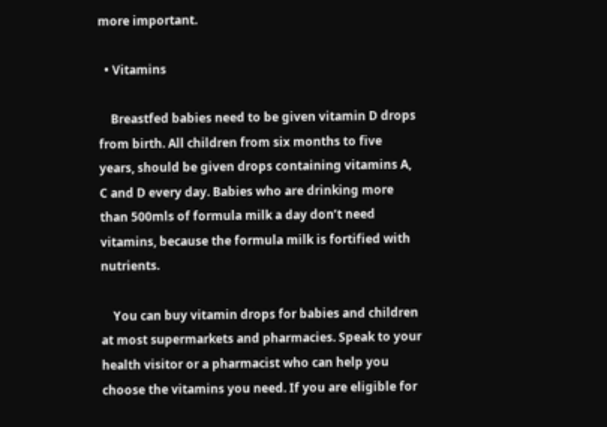more important.

  • Vitamins

    Breastfed babies need to be given vitamin D drops from birth. All children from six months to five years, should be given drops containing vitamins A, C and D every day. Babies who are drinking more than 500mls of formula milk a day don’t need vitamins, because the formula milk is fortified with nutrients.

    You can buy vitamin drops for babies and children at most supermarkets and pharmacies. Speak to your health visitor or a pharmacist who can help you choose the vitamins you need. If you are eligible for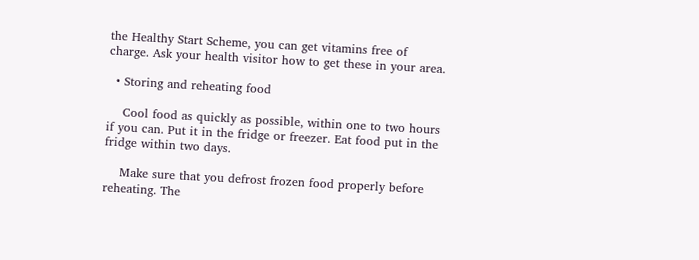the Healthy Start Scheme, you can get vitamins free of charge. Ask your health visitor how to get these in your area.

  • Storing and reheating food

    Cool food as quickly as possible, within one to two hours if you can. Put it in the fridge or freezer. Eat food put in the fridge within two days.

    Make sure that you defrost frozen food properly before reheating. The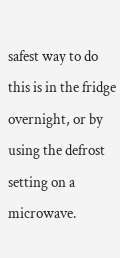safest way to do this is in the fridge overnight, or by using the defrost setting on a microwave.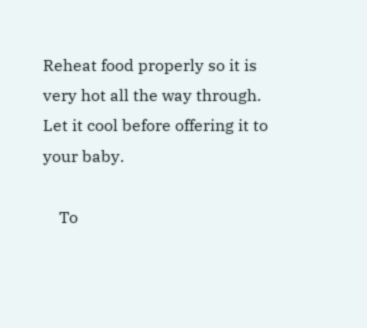Reheat food properly so it is very hot all the way through. Let it cool before offering it to your baby.

    To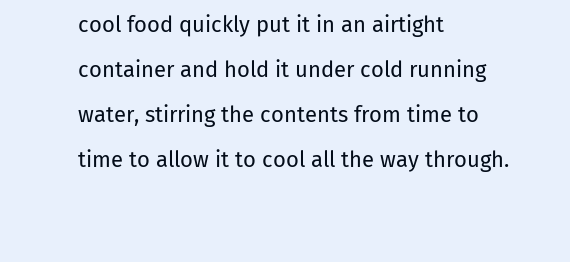cool food quickly put it in an airtight container and hold it under cold running water, stirring the contents from time to time to allow it to cool all the way through.